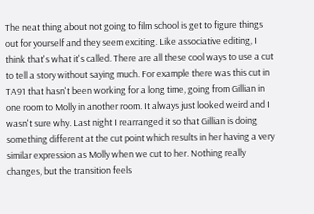The neat thing about not going to film school is get to figure things out for yourself and they seem exciting. Like associative editing, I think that's what it's called. There are all these cool ways to use a cut to tell a story without saying much. For example there was this cut in TA91 that hasn't been working for a long time, going from Gillian in one room to Molly in another room. It always just looked weird and I wasn't sure why. Last night I rearranged it so that Gillian is doing something different at the cut point which results in her having a very similar expression as Molly when we cut to her. Nothing really changes, but the transition feels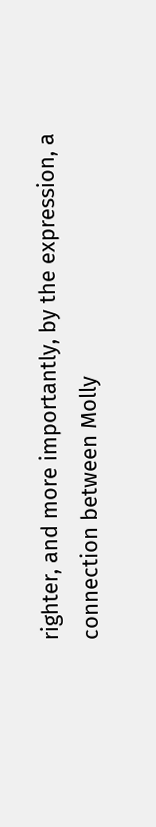righter, and more importantly, by the expression, a connection between Molly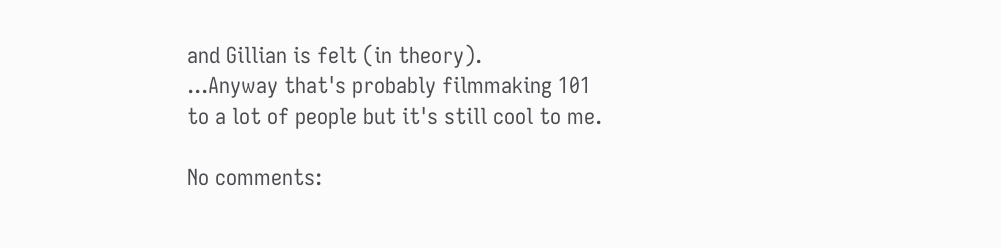and Gillian is felt (in theory).
...Anyway that's probably filmmaking 101 to a lot of people but it's still cool to me.

No comments: